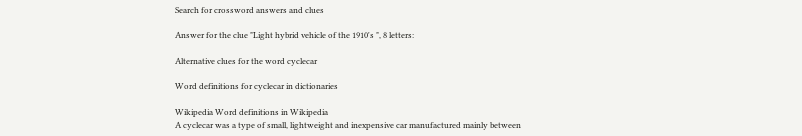Search for crossword answers and clues

Answer for the clue "Light hybrid vehicle of the 1910's ", 8 letters:

Alternative clues for the word cyclecar

Word definitions for cyclecar in dictionaries

Wikipedia Word definitions in Wikipedia
A cyclecar was a type of small, lightweight and inexpensive car manufactured mainly between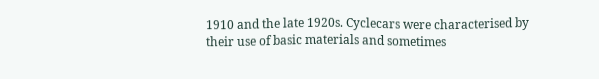1910 and the late 1920s. Cyclecars were characterised by their use of basic materials and sometimes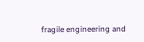fragile engineering and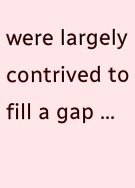were largely contrived to fill a gap ...